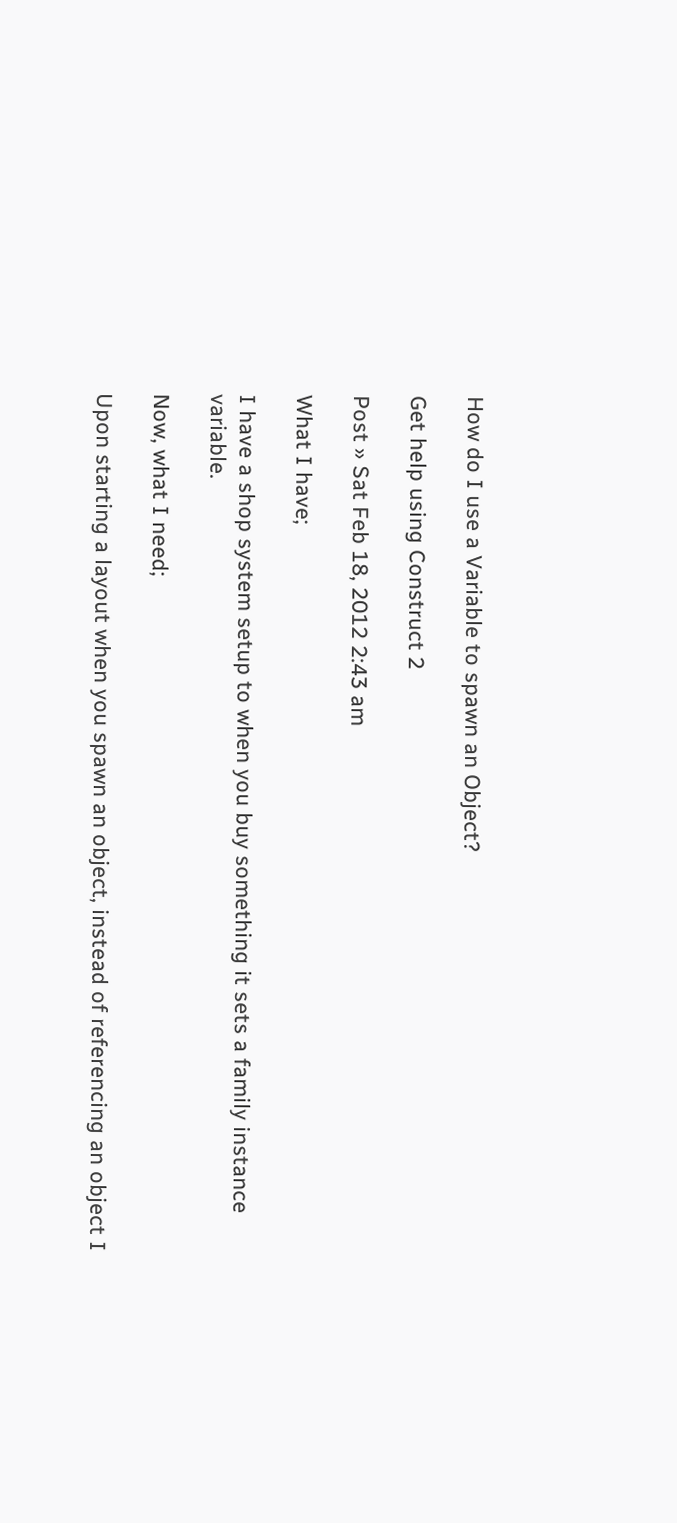How do I use a Variable to spawn an Object?

Get help using Construct 2

Post » Sat Feb 18, 2012 2:43 am

What I have;

I have a shop system setup to when you buy something it sets a family instance variable.

Now, what I need;

Upon starting a layout when you spawn an object, instead of referencing an object I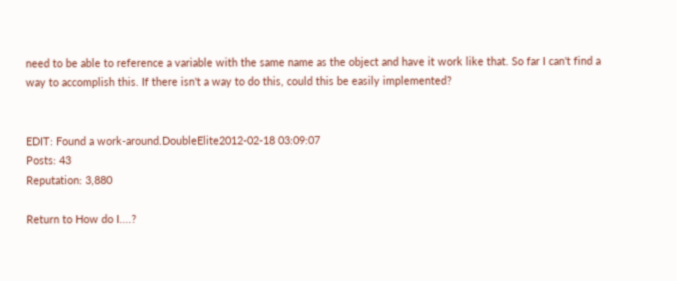need to be able to reference a variable with the same name as the object and have it work like that. So far I can't find a way to accomplish this. If there isn't a way to do this, could this be easily implemented?


EDIT: Found a work-around.DoubleElite2012-02-18 03:09:07
Posts: 43
Reputation: 3,880

Return to How do I....?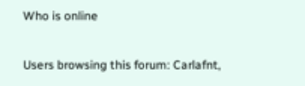Who is online

Users browsing this forum: Carlafnt,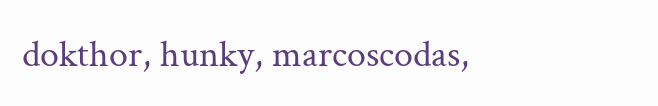dokthor, hunky, marcoscodas,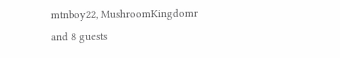mtnboy22, MushroomKingdomr and 8 guests